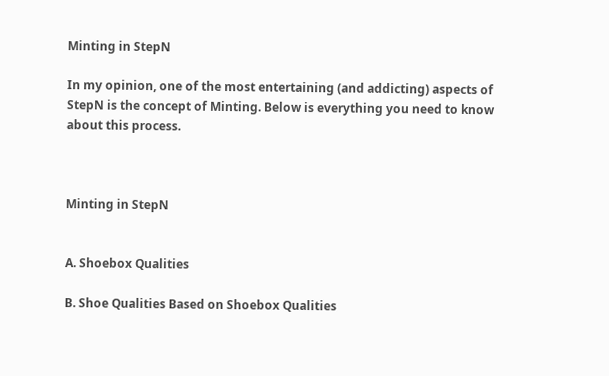Minting in StepN

In my opinion, one of the most entertaining (and addicting) aspects of StepN is the concept of Minting. Below is everything you need to know about this process.



Minting in StepN


A. Shoebox Qualities

B. Shoe Qualities Based on Shoebox Qualities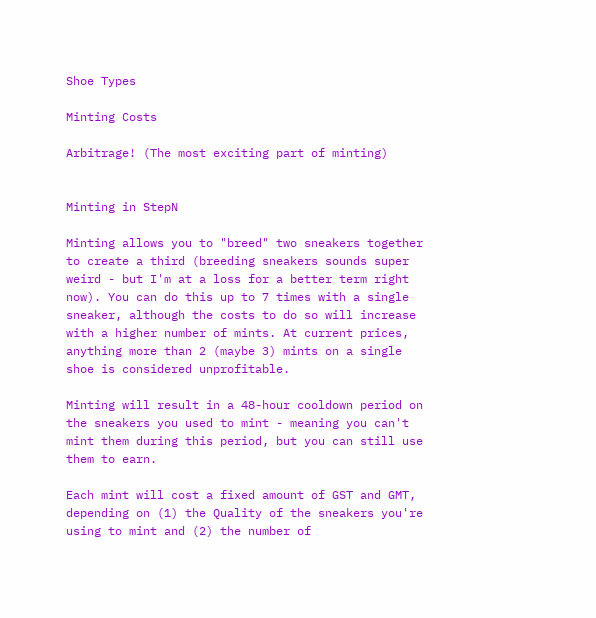Shoe Types

Minting Costs

Arbitrage! (The most exciting part of minting)


Minting in StepN

Minting allows you to "breed" two sneakers together to create a third (breeding sneakers sounds super weird - but I'm at a loss for a better term right now). You can do this up to 7 times with a single sneaker, although the costs to do so will increase with a higher number of mints. At current prices, anything more than 2 (maybe 3) mints on a single shoe is considered unprofitable.

Minting will result in a 48-hour cooldown period on the sneakers you used to mint - meaning you can't mint them during this period, but you can still use them to earn.

Each mint will cost a fixed amount of GST and GMT, depending on (1) the Quality of the sneakers you're using to mint and (2) the number of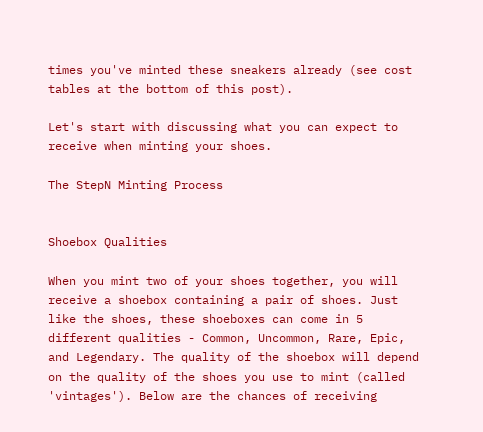times you've minted these sneakers already (see cost tables at the bottom of this post).

Let's start with discussing what you can expect to receive when minting your shoes.

The StepN Minting Process


Shoebox Qualities

When you mint two of your shoes together, you will receive a shoebox containing a pair of shoes. Just like the shoes, these shoeboxes can come in 5 different qualities - Common, Uncommon, Rare, Epic, and Legendary. The quality of the shoebox will depend on the quality of the shoes you use to mint (called 'vintages'). Below are the chances of receiving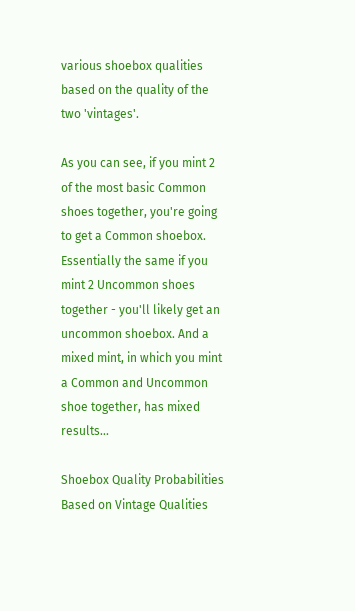various shoebox qualities based on the quality of the two 'vintages'.

As you can see, if you mint 2 of the most basic Common shoes together, you're going to get a Common shoebox. Essentially the same if you mint 2 Uncommon shoes together - you'll likely get an uncommon shoebox. And a mixed mint, in which you mint a Common and Uncommon shoe together, has mixed results...

Shoebox Quality Probabilities Based on Vintage Qualities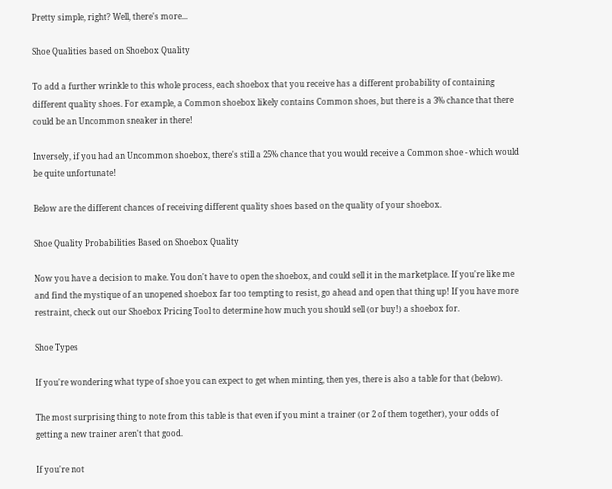Pretty simple, right? Well, there's more...

Shoe Qualities based on Shoebox Quality

To add a further wrinkle to this whole process, each shoebox that you receive has a different probability of containing different quality shoes. For example, a Common shoebox likely contains Common shoes, but there is a 3% chance that there could be an Uncommon sneaker in there!

Inversely, if you had an Uncommon shoebox, there's still a 25% chance that you would receive a Common shoe - which would be quite unfortunate!

Below are the different chances of receiving different quality shoes based on the quality of your shoebox.

Shoe Quality Probabilities Based on Shoebox Quality

Now you have a decision to make. You don't have to open the shoebox, and could sell it in the marketplace. If you're like me and find the mystique of an unopened shoebox far too tempting to resist, go ahead and open that thing up! If you have more restraint, check out our Shoebox Pricing Tool to determine how much you should sell (or buy!) a shoebox for.

Shoe Types

If you're wondering what type of shoe you can expect to get when minting, then yes, there is also a table for that (below).

The most surprising thing to note from this table is that even if you mint a trainer (or 2 of them together), your odds of getting a new trainer aren't that good.

If you're not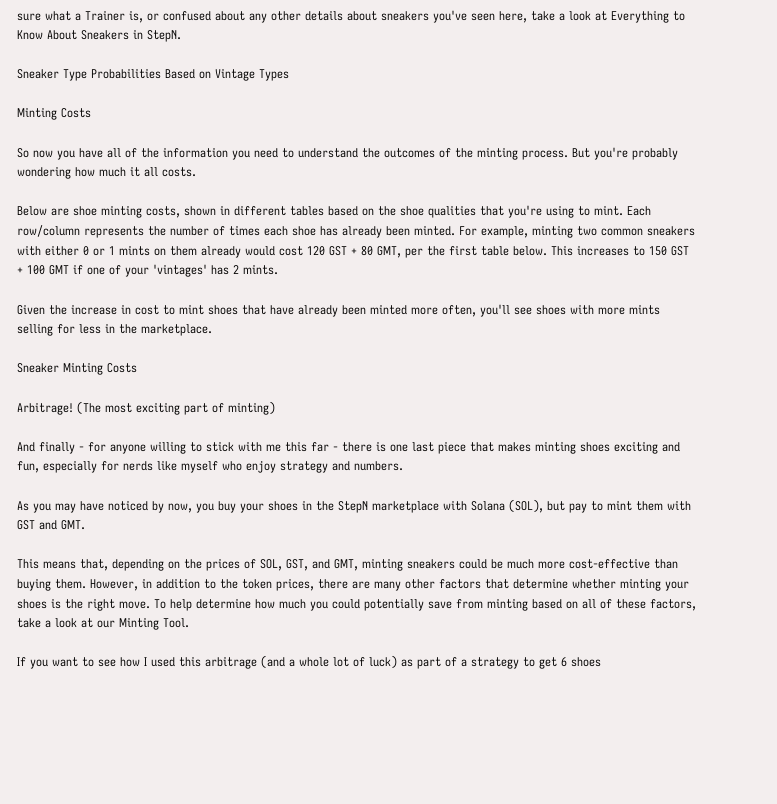sure what a Trainer is, or confused about any other details about sneakers you've seen here, take a look at Everything to Know About Sneakers in StepN.

Sneaker Type Probabilities Based on Vintage Types

Minting Costs

So now you have all of the information you need to understand the outcomes of the minting process. But you're probably wondering how much it all costs.

Below are shoe minting costs, shown in different tables based on the shoe qualities that you're using to mint. Each row/column represents the number of times each shoe has already been minted. For example, minting two common sneakers with either 0 or 1 mints on them already would cost 120 GST + 80 GMT, per the first table below. This increases to 150 GST + 100 GMT if one of your 'vintages' has 2 mints.

Given the increase in cost to mint shoes that have already been minted more often, you'll see shoes with more mints selling for less in the marketplace.

Sneaker Minting Costs

Arbitrage! (The most exciting part of minting)

And finally - for anyone willing to stick with me this far - there is one last piece that makes minting shoes exciting and fun, especially for nerds like myself who enjoy strategy and numbers.

As you may have noticed by now, you buy your shoes in the StepN marketplace with Solana (SOL), but pay to mint them with GST and GMT.

This means that, depending on the prices of SOL, GST, and GMT, minting sneakers could be much more cost-effective than buying them. However, in addition to the token prices, there are many other factors that determine whether minting your shoes is the right move. To help determine how much you could potentially save from minting based on all of these factors, take a look at our Minting Tool.

If you want to see how I used this arbitrage (and a whole lot of luck) as part of a strategy to get 6 shoes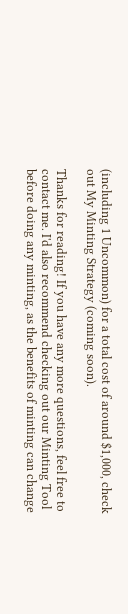(including 1 Uncommon) for a total cost of around $1,000, check out My Minting Strategy (coming soon).

Thanks for reading! If you have any more questions, feel free to contact me. I'd also recommend checking out our Minting Tool before doing any minting, as the benefits of minting can change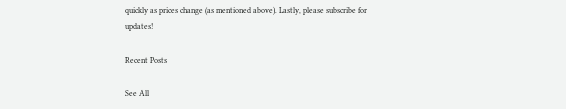quickly as prices change (as mentioned above). Lastly, please subscribe for updates!

Recent Posts

See All